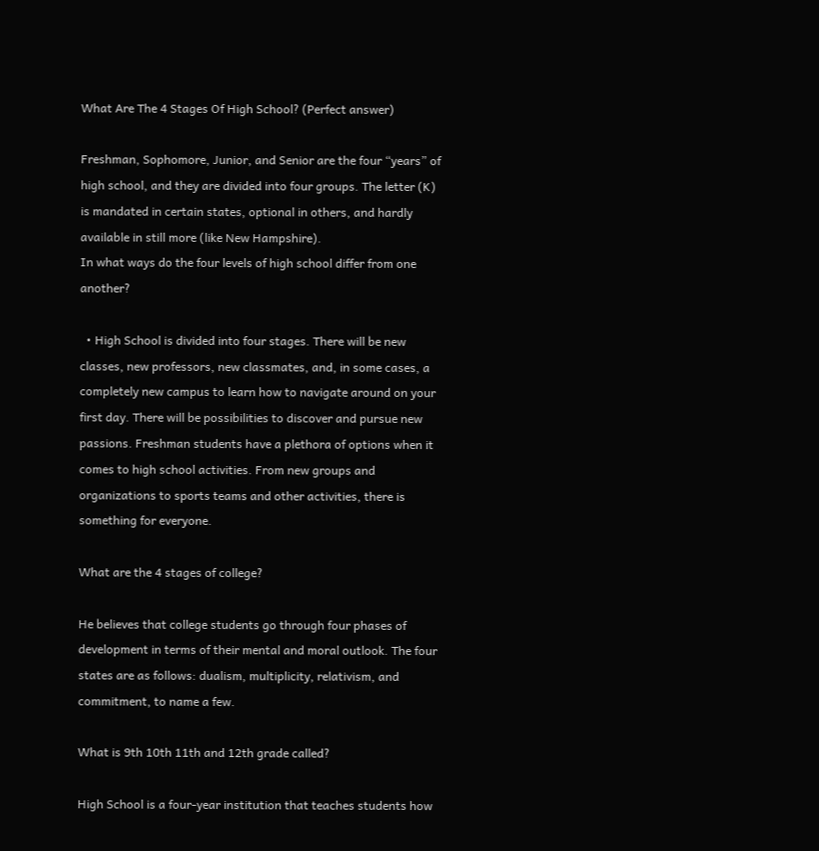What Are The 4 Stages Of High School? (Perfect answer)

Freshman, Sophomore, Junior, and Senior are the four “years” of high school, and they are divided into four groups. The letter (K) is mandated in certain states, optional in others, and hardly available in still more (like New Hampshire).
In what ways do the four levels of high school differ from one another?

  • High School is divided into four stages. There will be new classes, new professors, new classmates, and, in some cases, a completely new campus to learn how to navigate around on your first day. There will be possibilities to discover and pursue new passions. Freshman students have a plethora of options when it comes to high school activities. From new groups and organizations to sports teams and other activities, there is something for everyone.

What are the 4 stages of college?

He believes that college students go through four phases of development in terms of their mental and moral outlook. The four states are as follows: dualism, multiplicity, relativism, and commitment, to name a few.

What is 9th 10th 11th and 12th grade called?

High School is a four-year institution that teaches students how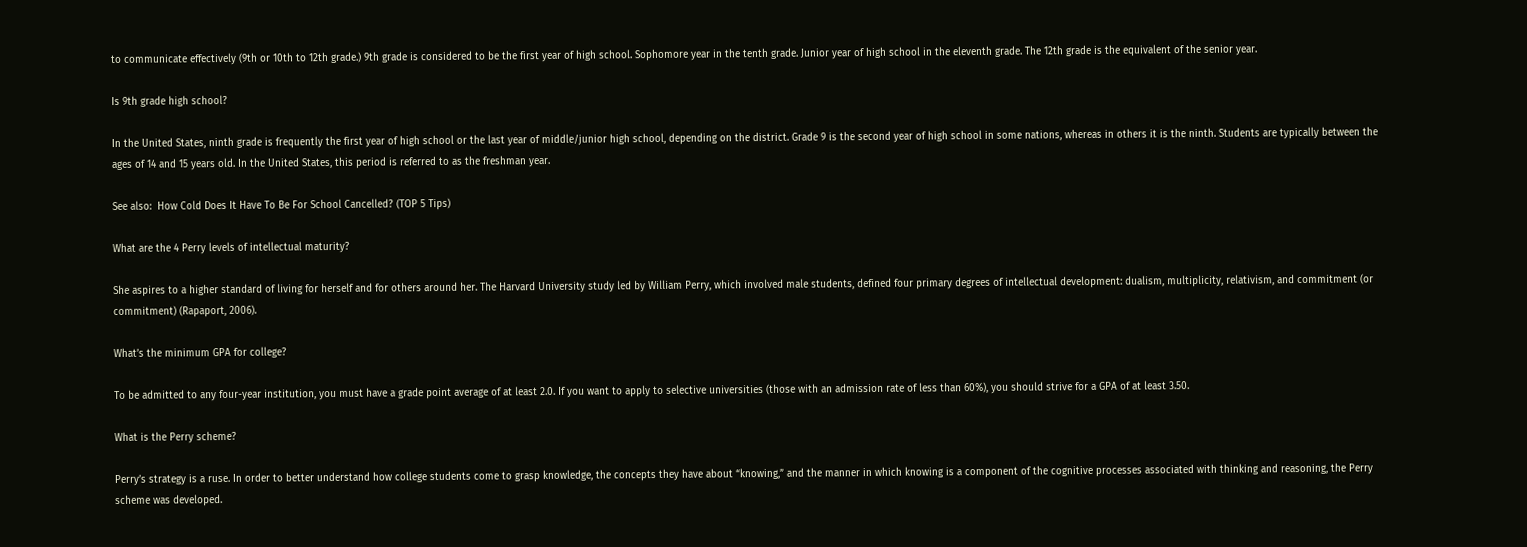to communicate effectively (9th or 10th to 12th grade.) 9th grade is considered to be the first year of high school. Sophomore year in the tenth grade. Junior year of high school in the eleventh grade. The 12th grade is the equivalent of the senior year.

Is 9th grade high school?

In the United States, ninth grade is frequently the first year of high school or the last year of middle/junior high school, depending on the district. Grade 9 is the second year of high school in some nations, whereas in others it is the ninth. Students are typically between the ages of 14 and 15 years old. In the United States, this period is referred to as the freshman year.

See also:  How Cold Does It Have To Be For School Cancelled? (TOP 5 Tips)

What are the 4 Perry levels of intellectual maturity?

She aspires to a higher standard of living for herself and for others around her. The Harvard University study led by William Perry, which involved male students, defined four primary degrees of intellectual development: dualism, multiplicity, relativism, and commitment (or commitment) (Rapaport, 2006).

What’s the minimum GPA for college?

To be admitted to any four-year institution, you must have a grade point average of at least 2.0. If you want to apply to selective universities (those with an admission rate of less than 60%), you should strive for a GPA of at least 3.50.

What is the Perry scheme?

Perry’s strategy is a ruse. In order to better understand how college students come to grasp knowledge, the concepts they have about “knowing,” and the manner in which knowing is a component of the cognitive processes associated with thinking and reasoning, the Perry scheme was developed.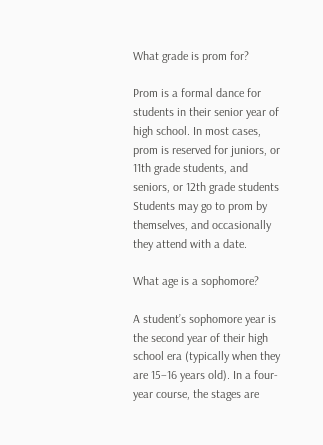What grade is prom for?

Prom is a formal dance for students in their senior year of high school. In most cases, prom is reserved for juniors, or 11th grade students, and seniors, or 12th grade students Students may go to prom by themselves, and occasionally they attend with a date.

What age is a sophomore?

A student’s sophomore year is the second year of their high school era (typically when they are 15–16 years old). In a four-year course, the stages are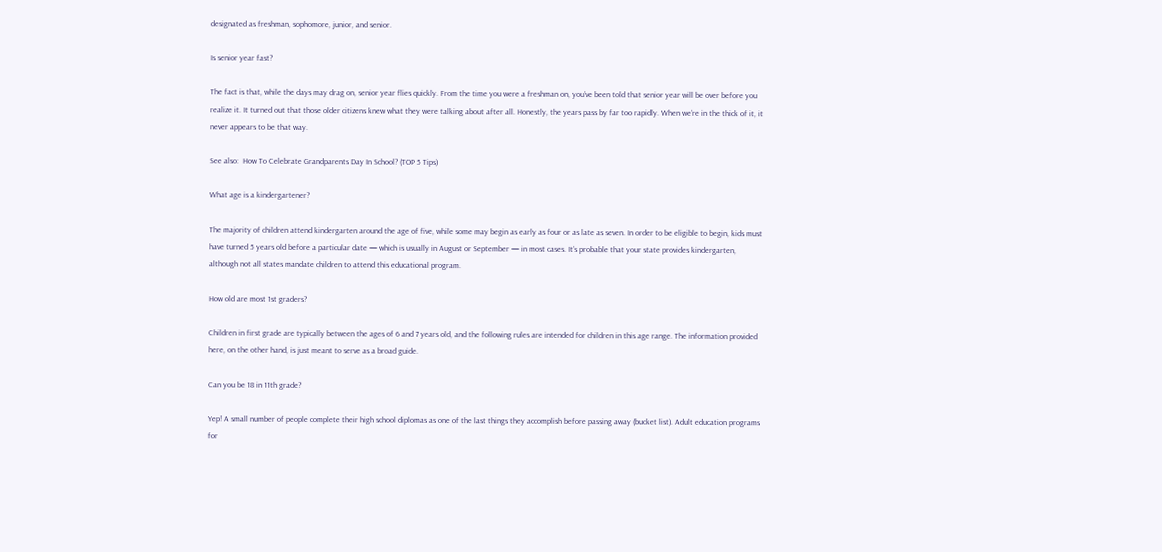designated as freshman, sophomore, junior, and senior.

Is senior year fast?

The fact is that, while the days may drag on, senior year flies quickly. From the time you were a freshman on, you’ve been told that senior year will be over before you realize it. It turned out that those older citizens knew what they were talking about after all. Honestly, the years pass by far too rapidly. When we’re in the thick of it, it never appears to be that way.

See also:  How To Celebrate Grandparents Day In School? (TOP 5 Tips)

What age is a kindergartener?

The majority of children attend kindergarten around the age of five, while some may begin as early as four or as late as seven. In order to be eligible to begin, kids must have turned 5 years old before a particular date — which is usually in August or September — in most cases. It’s probable that your state provides kindergarten, although not all states mandate children to attend this educational program.

How old are most 1st graders?

Children in first grade are typically between the ages of 6 and 7 years old, and the following rules are intended for children in this age range. The information provided here, on the other hand, is just meant to serve as a broad guide.

Can you be 18 in 11th grade?

Yep! A small number of people complete their high school diplomas as one of the last things they accomplish before passing away (bucket list). Adult education programs for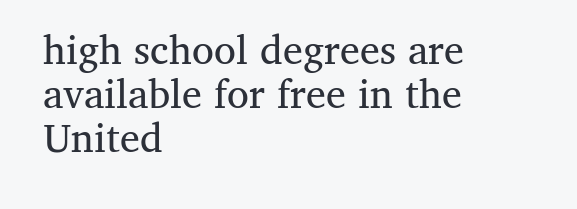high school degrees are available for free in the United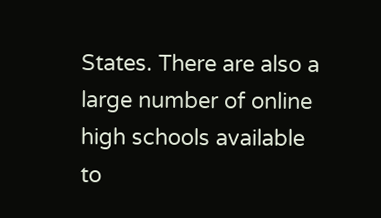States. There are also a large number of online high schools available to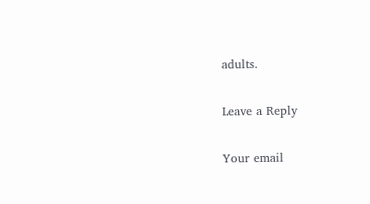adults.

Leave a Reply

Your email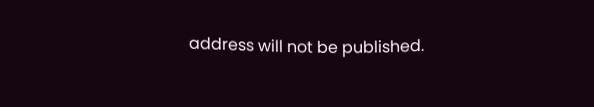address will not be published.